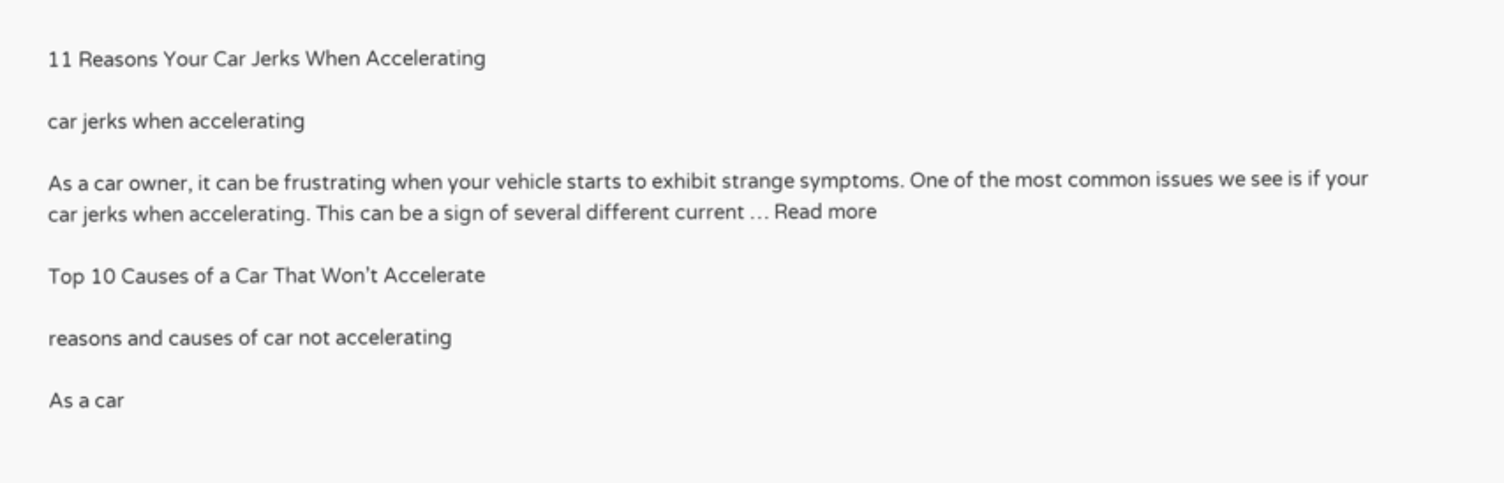11 Reasons Your Car Jerks When Accelerating

car jerks when accelerating

As a car owner, it can be frustrating when your vehicle starts to exhibit strange symptoms. One of the most common issues we see is if your car jerks when accelerating. This can be a sign of several different current … Read more

Top 10 Causes of a Car That Won’t Accelerate

reasons and causes of car not accelerating

As a car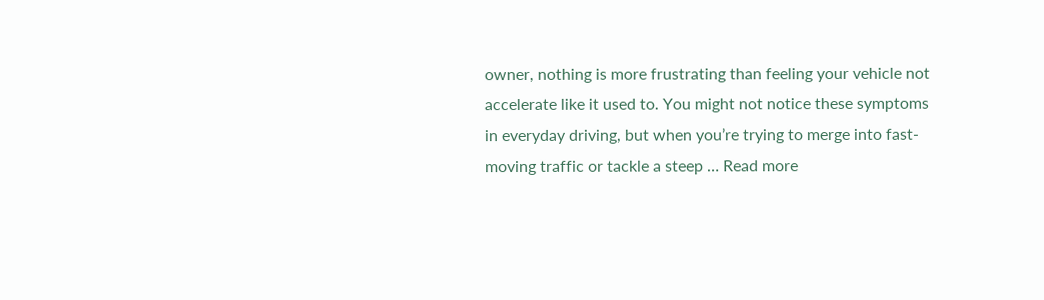owner, nothing is more frustrating than feeling your vehicle not accelerate like it used to. You might not notice these symptoms in everyday driving, but when you’re trying to merge into fast-moving traffic or tackle a steep … Read more